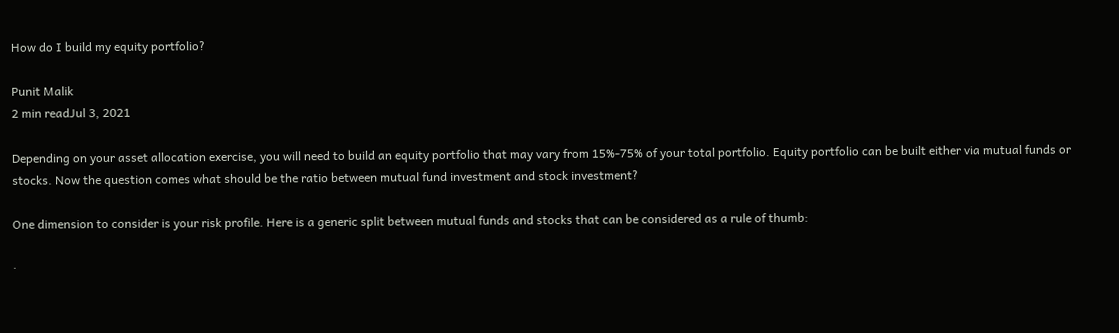How do I build my equity portfolio?

Punit Malik
2 min readJul 3, 2021

Depending on your asset allocation exercise, you will need to build an equity portfolio that may vary from 15%-75% of your total portfolio. Equity portfolio can be built either via mutual funds or stocks. Now the question comes what should be the ratio between mutual fund investment and stock investment?

One dimension to consider is your risk profile. Here is a generic split between mutual funds and stocks that can be considered as a rule of thumb:

·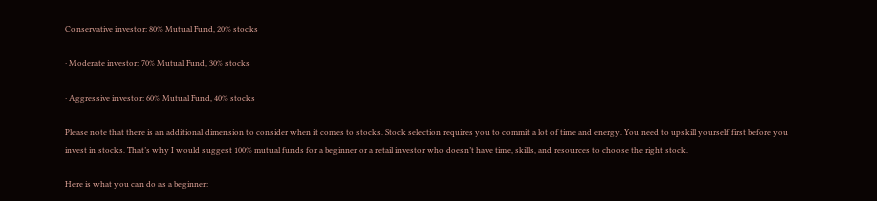Conservative investor: 80% Mutual Fund, 20% stocks

· Moderate investor: 70% Mutual Fund, 30% stocks

· Aggressive investor: 60% Mutual Fund, 40% stocks

Please note that there is an additional dimension to consider when it comes to stocks. Stock selection requires you to commit a lot of time and energy. You need to upskill yourself first before you invest in stocks. That’s why I would suggest 100% mutual funds for a beginner or a retail investor who doesn’t have time, skills, and resources to choose the right stock.

Here is what you can do as a beginner: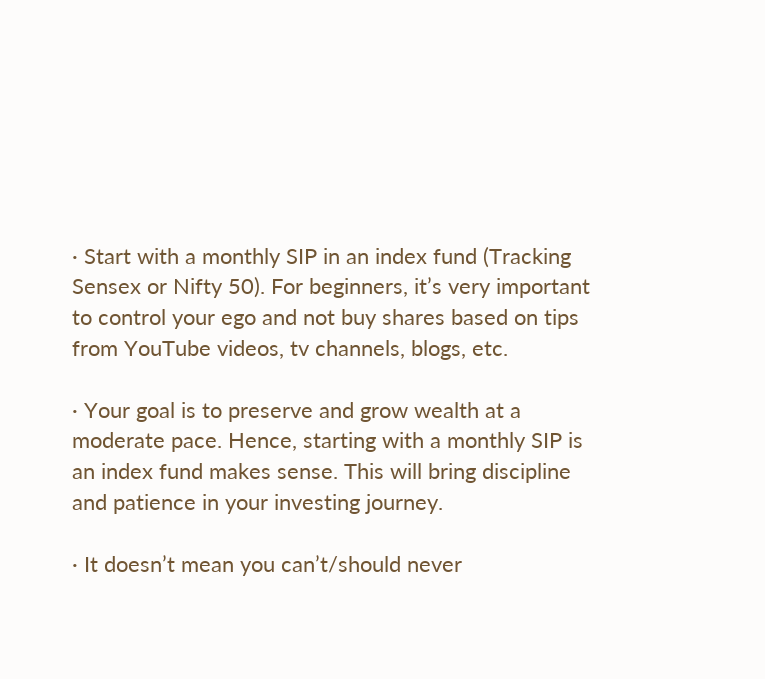· Start with a monthly SIP in an index fund (Tracking Sensex or Nifty 50). For beginners, it’s very important to control your ego and not buy shares based on tips from YouTube videos, tv channels, blogs, etc.

· Your goal is to preserve and grow wealth at a moderate pace. Hence, starting with a monthly SIP is an index fund makes sense. This will bring discipline and patience in your investing journey.

· It doesn’t mean you can’t/should never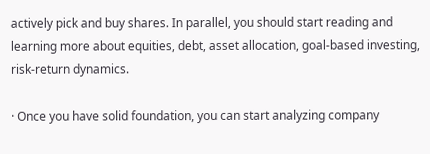actively pick and buy shares. In parallel, you should start reading and learning more about equities, debt, asset allocation, goal-based investing, risk-return dynamics.

· Once you have solid foundation, you can start analyzing company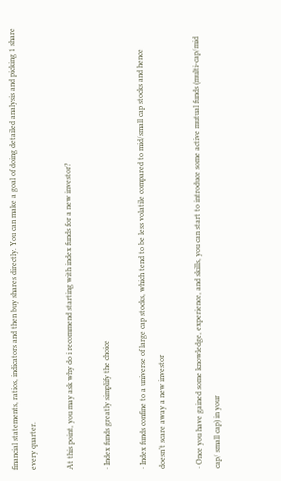financial statements, ratios, indicators and then buy shares directly. You can make a goal of doing detailed analysis and picking 1 share every quarter.

At this point, you may ask why do i recommend starting with index funds for a new investor?

· Index funds greatly simplify the choice

· Index funds confine to a universe of large cap stocks, which tend to be less volatile compared to mid/small cap stocks and hence doesn’t scare away a new investor

· Once you have gained some knowledge, experience, and skills, you can start to introduce some active mutual funds (multi-cap/mid cap/ small cap) in your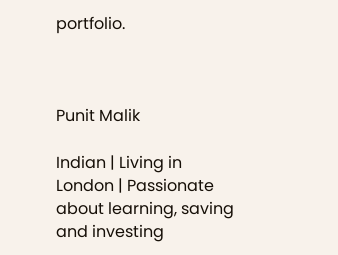portfolio.



Punit Malik

Indian | Living in London | Passionate about learning, saving and investing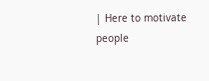| Here to motivate people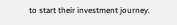to start their investment journey.